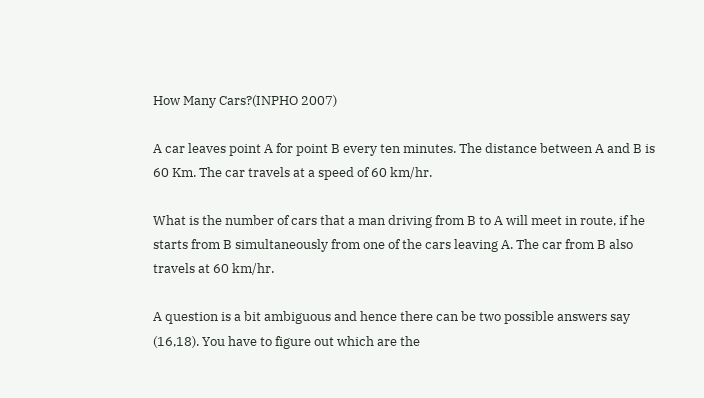How Many Cars?(INPHO 2007)

A car leaves point A for point B every ten minutes. The distance between A and B is 60 Km. The car travels at a speed of 60 km/hr.

What is the number of cars that a man driving from B to A will meet in route, if he starts from B simultaneously from one of the cars leaving A. The car from B also travels at 60 km/hr.

A question is a bit ambiguous and hence there can be two possible answers say (16,18). You have to figure out which are the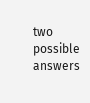two possible answers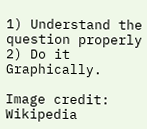1) Understand the question properly
2) Do it Graphically.

Image credit: Wikipedia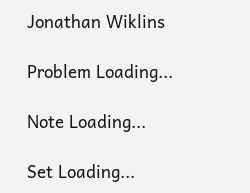Jonathan Wiklins

Problem Loading...

Note Loading...

Set Loading...